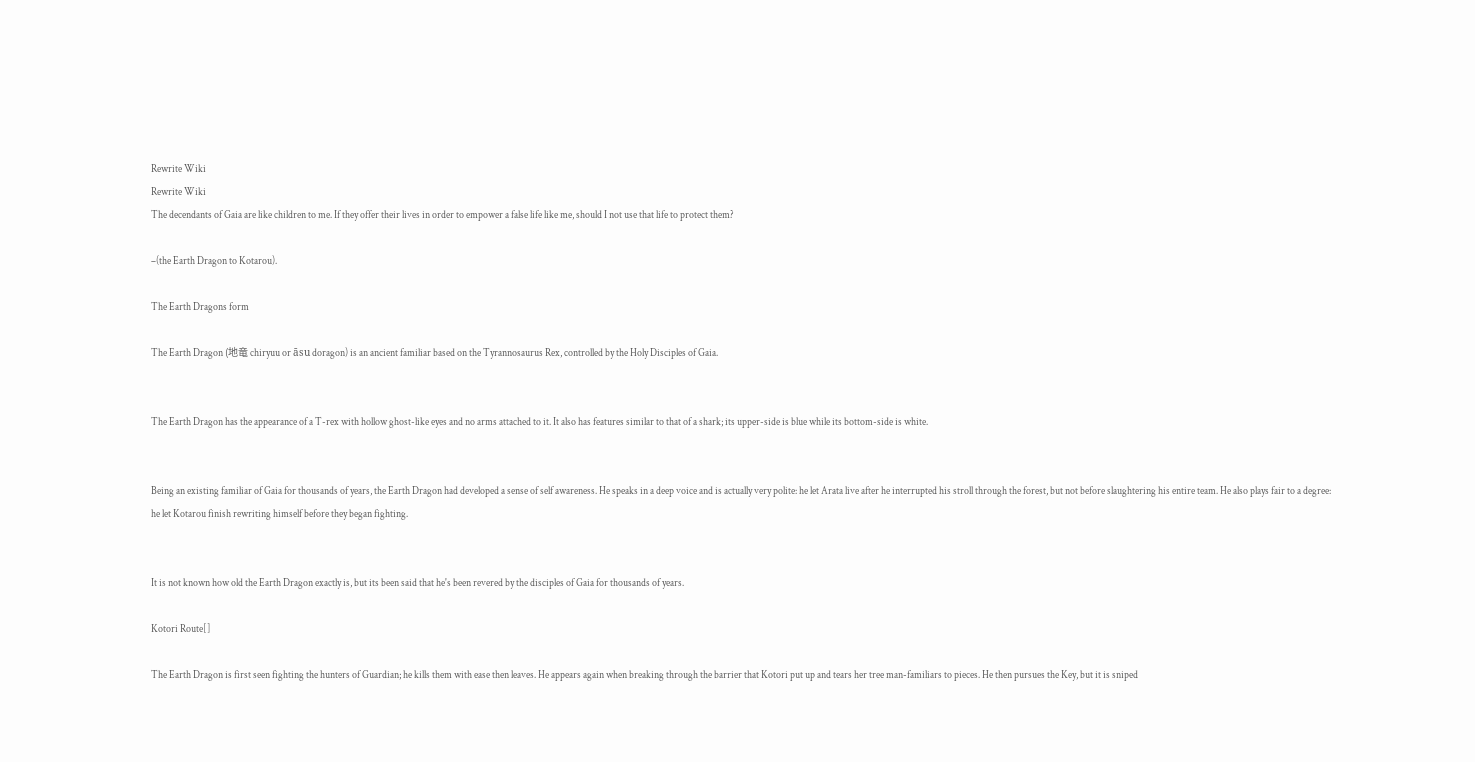Rewrite Wiki
Rewrite Wiki
The decendants of Gaia are like children to me. If they offer their lives in order to empower a false life like me, should I not use that life to protect them?

–(the Earth Dragon to Kotarou).

The Earth Dragons form

The Earth Dragon (地竜 chiryuu or āsu doragon) is an ancient familiar based on the Tyrannosaurus Rex, controlled by the Holy Disciples of Gaia.


The Earth Dragon has the appearance of a T-rex with hollow ghost-like eyes and no arms attached to it. It also has features similar to that of a shark; its upper-side is blue while its bottom-side is white.


Being an existing familiar of Gaia for thousands of years, the Earth Dragon had developed a sense of self awareness. He speaks in a deep voice and is actually very polite: he let Arata live after he interrupted his stroll through the forest, but not before slaughtering his entire team. He also plays fair to a degree: he let Kotarou finish rewriting himself before they began fighting.


It is not known how old the Earth Dragon exactly is, but its been said that he's been revered by the disciples of Gaia for thousands of years.

Kotori Route[]

The Earth Dragon is first seen fighting the hunters of Guardian; he kills them with ease then leaves. He appears again when breaking through the barrier that Kotori put up and tears her tree man-familiars to pieces. He then pursues the Key, but it is sniped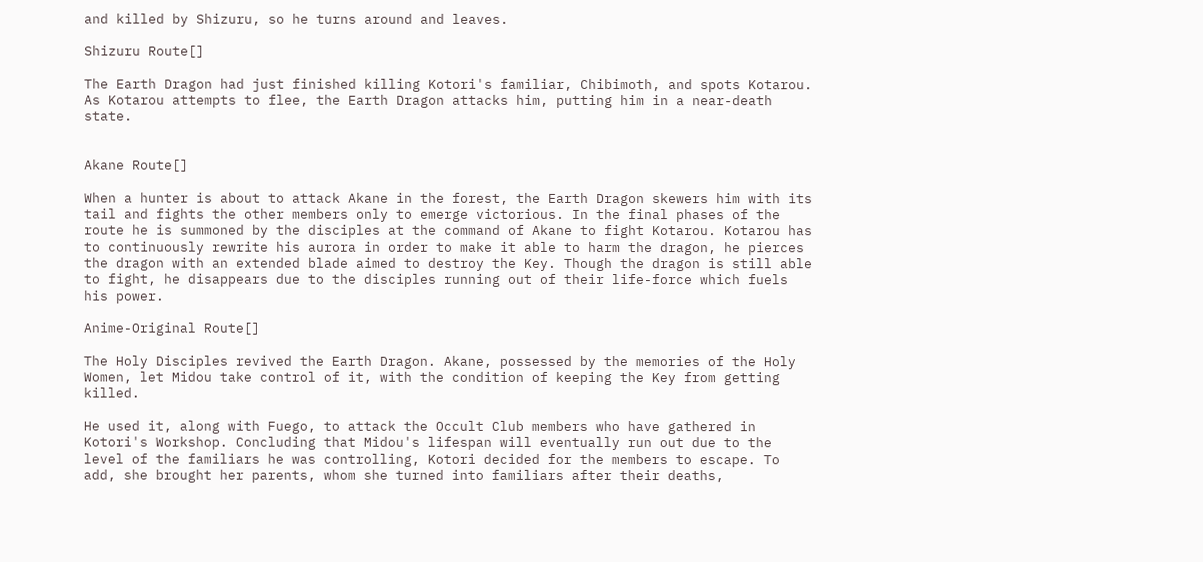and killed by Shizuru, so he turns around and leaves.

Shizuru Route[]

The Earth Dragon had just finished killing Kotori's familiar, Chibimoth, and spots Kotarou. As Kotarou attempts to flee, the Earth Dragon attacks him, putting him in a near-death state.


Akane Route[]

When a hunter is about to attack Akane in the forest, the Earth Dragon skewers him with its tail and fights the other members only to emerge victorious. In the final phases of the route he is summoned by the disciples at the command of Akane to fight Kotarou. Kotarou has to continuously rewrite his aurora in order to make it able to harm the dragon, he pierces the dragon with an extended blade aimed to destroy the Key. Though the dragon is still able to fight, he disappears due to the disciples running out of their life-force which fuels his power.

Anime-Original Route[]

The Holy Disciples revived the Earth Dragon. Akane, possessed by the memories of the Holy Women, let Midou take control of it, with the condition of keeping the Key from getting killed.

He used it, along with Fuego, to attack the Occult Club members who have gathered in Kotori's Workshop. Concluding that Midou's lifespan will eventually run out due to the level of the familiars he was controlling, Kotori decided for the members to escape. To add, she brought her parents, whom she turned into familiars after their deaths,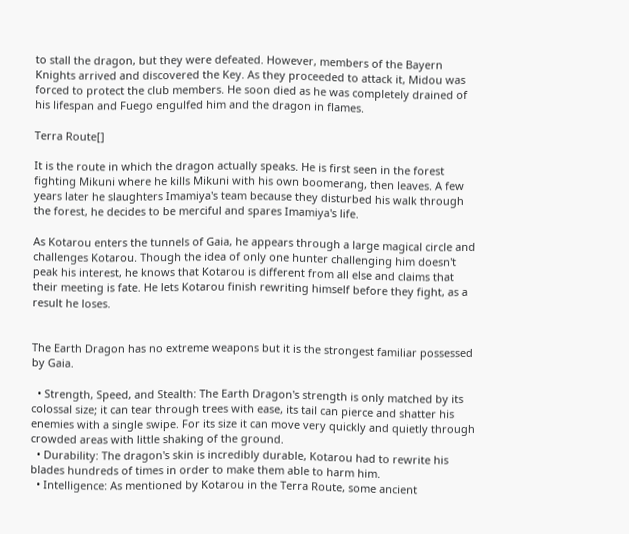to stall the dragon, but they were defeated. However, members of the Bayern Knights arrived and discovered the Key. As they proceeded to attack it, Midou was forced to protect the club members. He soon died as he was completely drained of his lifespan and Fuego engulfed him and the dragon in flames.

Terra Route[]

It is the route in which the dragon actually speaks. He is first seen in the forest fighting Mikuni where he kills Mikuni with his own boomerang, then leaves. A few years later he slaughters Imamiya's team because they disturbed his walk through the forest, he decides to be merciful and spares Imamiya's life.

As Kotarou enters the tunnels of Gaia, he appears through a large magical circle and challenges Kotarou. Though the idea of only one hunter challenging him doesn't peak his interest, he knows that Kotarou is different from all else and claims that their meeting is fate. He lets Kotarou finish rewriting himself before they fight, as a result he loses.


The Earth Dragon has no extreme weapons but it is the strongest familiar possessed by Gaia.

  • Strength, Speed, and Stealth: The Earth Dragon's strength is only matched by its colossal size; it can tear through trees with ease, its tail can pierce and shatter his enemies with a single swipe. For its size it can move very quickly and quietly through crowded areas with little shaking of the ground.
  • Durability: The dragon's skin is incredibly durable, Kotarou had to rewrite his blades hundreds of times in order to make them able to harm him.
  • Intelligence: As mentioned by Kotarou in the Terra Route, some ancient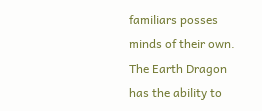familiars posses minds of their own. The Earth Dragon has the ability to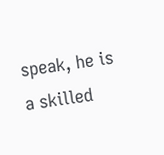speak, he is a skilled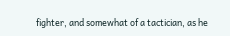fighter, and somewhat of a tactician, as he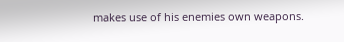makes use of his enemies own weapons.